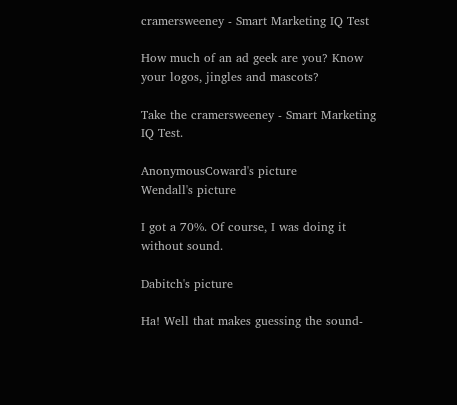cramersweeney - Smart Marketing IQ Test

How much of an ad geek are you? Know your logos, jingles and mascots?

Take the cramersweeney - Smart Marketing IQ Test.

AnonymousCoward's picture
Wendall's picture

I got a 70%. Of course, I was doing it without sound.

Dabitch's picture

Ha! Well that makes guessing the sound-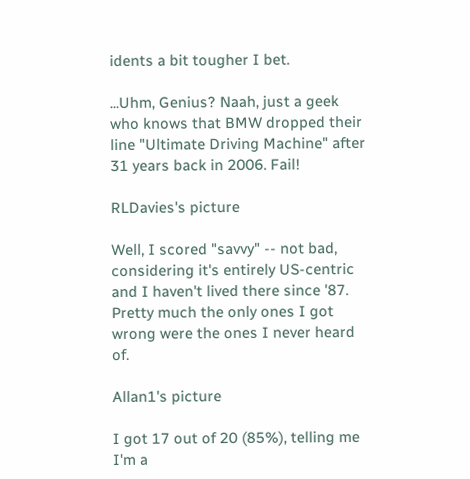idents a bit tougher I bet.

...Uhm, Genius? Naah, just a geek who knows that BMW dropped their line "Ultimate Driving Machine" after 31 years back in 2006. Fail!

RLDavies's picture

Well, I scored "savvy" -- not bad, considering it's entirely US-centric and I haven't lived there since '87. Pretty much the only ones I got wrong were the ones I never heard of.

Allan1's picture

I got 17 out of 20 (85%), telling me I'm a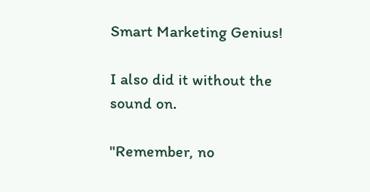Smart Marketing Genius!

I also did it without the sound on.

"Remember, no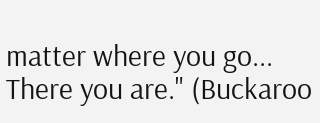matter where you go... There you are." (Buckaroo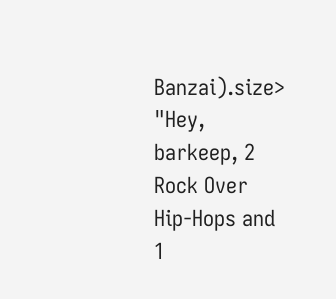Banzai).size>
"Hey, barkeep, 2 Rock Over Hip-Hops and 1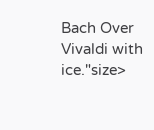Bach Over Vivaldi with ice."size>